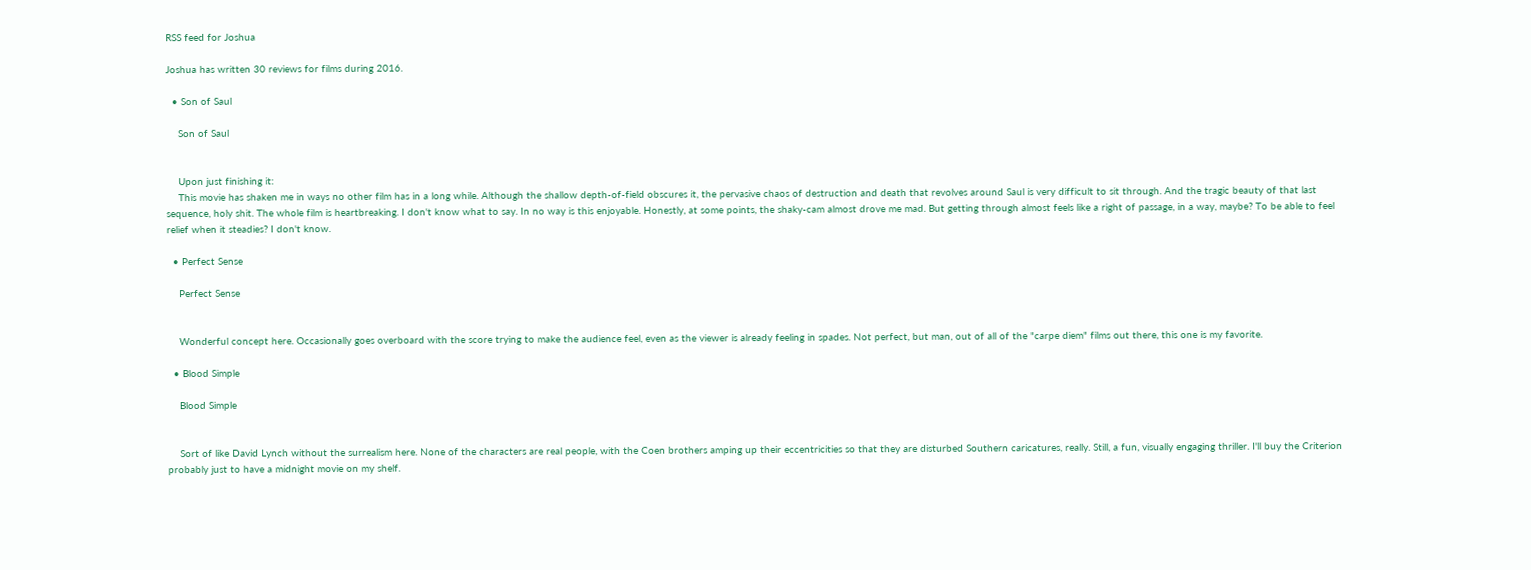RSS feed for Joshua

Joshua has written 30 reviews for films during 2016.

  • Son of Saul

    Son of Saul


    Upon just finishing it:
    This movie has shaken me in ways no other film has in a long while. Although the shallow depth-of-field obscures it, the pervasive chaos of destruction and death that revolves around Saul is very difficult to sit through. And the tragic beauty of that last sequence, holy shit. The whole film is heartbreaking. I don't know what to say. In no way is this enjoyable. Honestly, at some points, the shaky-cam almost drove me mad. But getting through almost feels like a right of passage, in a way, maybe? To be able to feel relief when it steadies? I don't know.

  • Perfect Sense

    Perfect Sense


    Wonderful concept here. Occasionally goes overboard with the score trying to make the audience feel, even as the viewer is already feeling in spades. Not perfect, but man, out of all of the "carpe diem" films out there, this one is my favorite.

  • Blood Simple

    Blood Simple


    Sort of like David Lynch without the surrealism here. None of the characters are real people, with the Coen brothers amping up their eccentricities so that they are disturbed Southern caricatures, really. Still, a fun, visually engaging thriller. I'll buy the Criterion probably just to have a midnight movie on my shelf.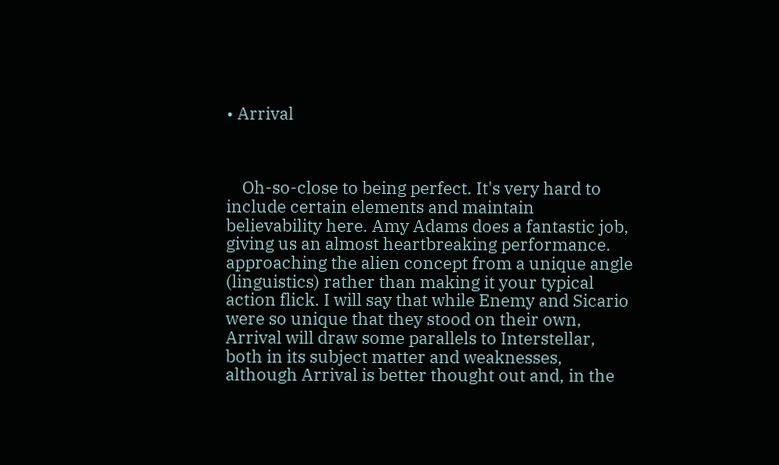• Arrival



    Oh-so-close to being perfect. It's very hard to include certain elements and maintain believability here. Amy Adams does a fantastic job, giving us an almost heartbreaking performance. approaching the alien concept from a unique angle (linguistics) rather than making it your typical action flick. I will say that while Enemy and Sicario were so unique that they stood on their own, Arrival will draw some parallels to Interstellar, both in its subject matter and weaknesses, although Arrival is better thought out and, in the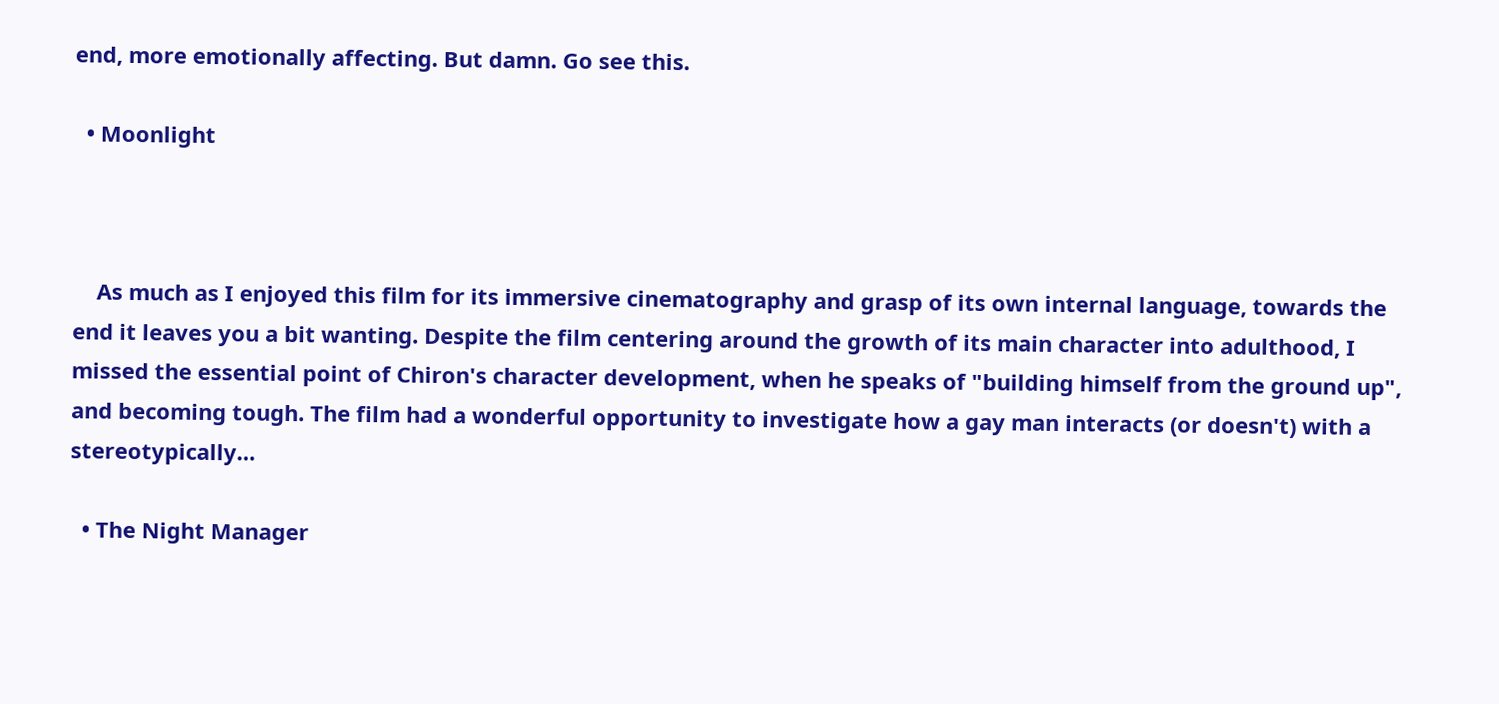end, more emotionally affecting. But damn. Go see this.

  • Moonlight



    As much as I enjoyed this film for its immersive cinematography and grasp of its own internal language, towards the end it leaves you a bit wanting. Despite the film centering around the growth of its main character into adulthood, I missed the essential point of Chiron's character development, when he speaks of "building himself from the ground up", and becoming tough. The film had a wonderful opportunity to investigate how a gay man interacts (or doesn't) with a stereotypically…

  • The Night Manager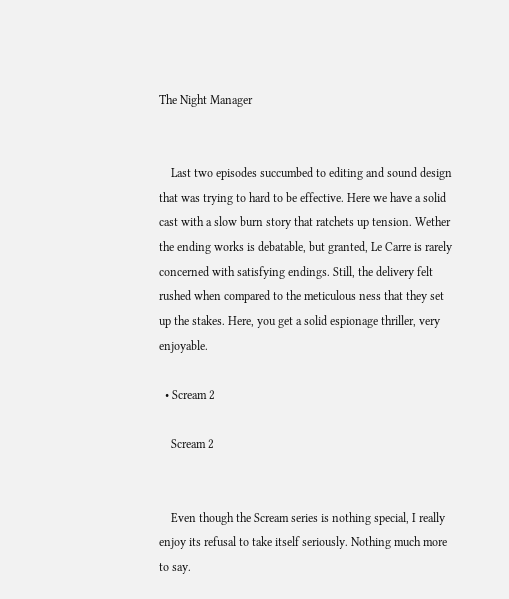The Night Manager


    Last two episodes succumbed to editing and sound design that was trying to hard to be effective. Here we have a solid cast with a slow burn story that ratchets up tension. Wether the ending works is debatable, but granted, Le Carre is rarely concerned with satisfying endings. Still, the delivery felt rushed when compared to the meticulous ness that they set up the stakes. Here, you get a solid espionage thriller, very enjoyable.

  • Scream 2

    Scream 2


    Even though the Scream series is nothing special, I really enjoy its refusal to take itself seriously. Nothing much more to say.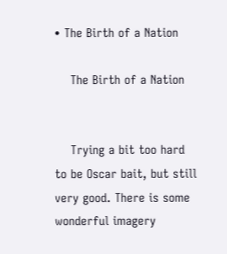• The Birth of a Nation

    The Birth of a Nation


    Trying a bit too hard to be Oscar bait, but still very good. There is some wonderful imagery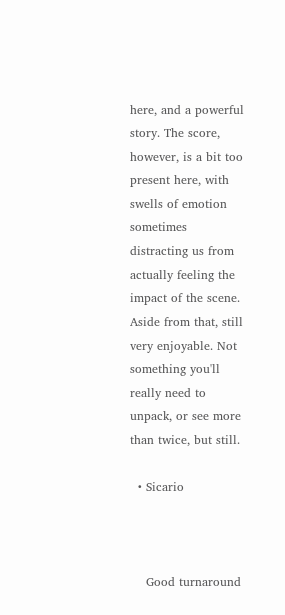here, and a powerful story. The score, however, is a bit too present here, with swells of emotion sometimes distracting us from actually feeling the impact of the scene. Aside from that, still very enjoyable. Not something you'll really need to unpack, or see more than twice, but still.

  • Sicario



    Good turnaround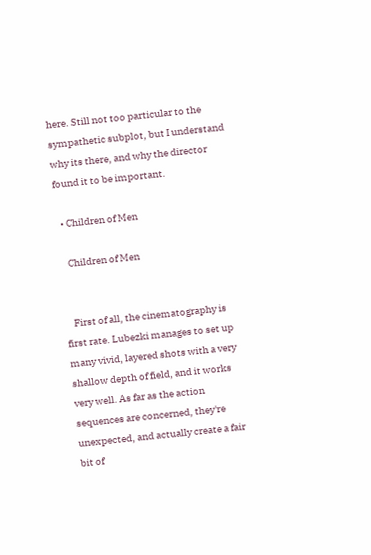here. Still not too particular to the sympathetic subplot, but I understand why its there, and why the director found it to be important.

  • Children of Men

    Children of Men


    First of all, the cinematography is first rate. Lubezki manages to set up many vivid, layered shots with a very shallow depth of field, and it works very well. As far as the action sequences are concerned, they're unexpected, and actually create a fair bit of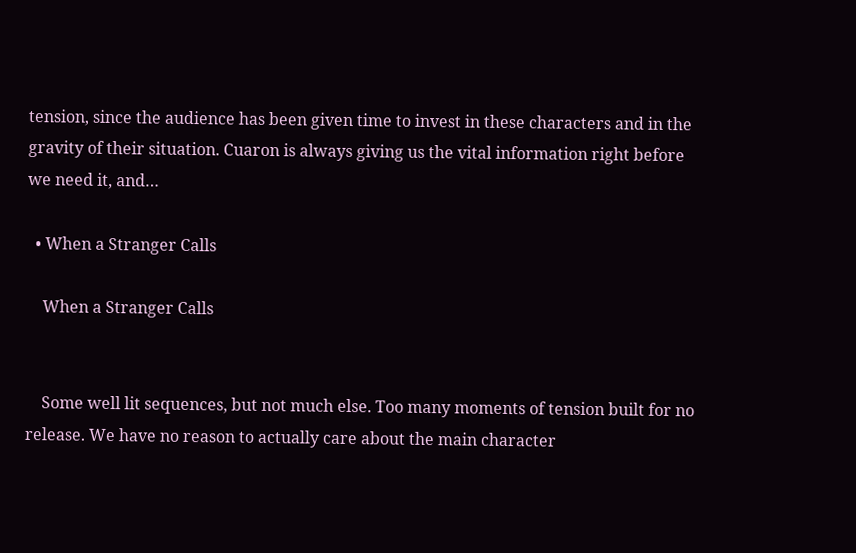tension, since the audience has been given time to invest in these characters and in the gravity of their situation. Cuaron is always giving us the vital information right before we need it, and…

  • When a Stranger Calls

    When a Stranger Calls


    Some well lit sequences, but not much else. Too many moments of tension built for no release. We have no reason to actually care about the main character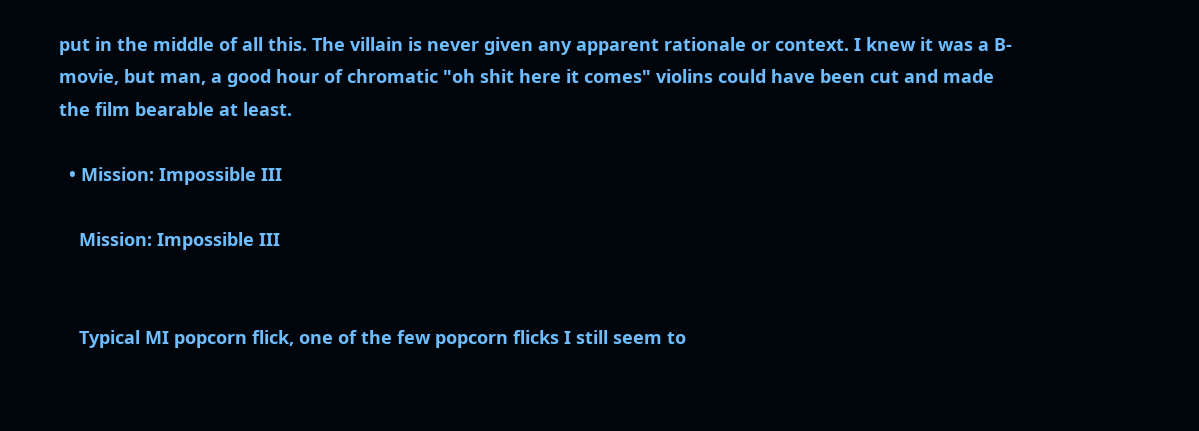put in the middle of all this. The villain is never given any apparent rationale or context. I knew it was a B-movie, but man, a good hour of chromatic "oh shit here it comes" violins could have been cut and made the film bearable at least.

  • Mission: Impossible III

    Mission: Impossible III


    Typical MI popcorn flick, one of the few popcorn flicks I still seem to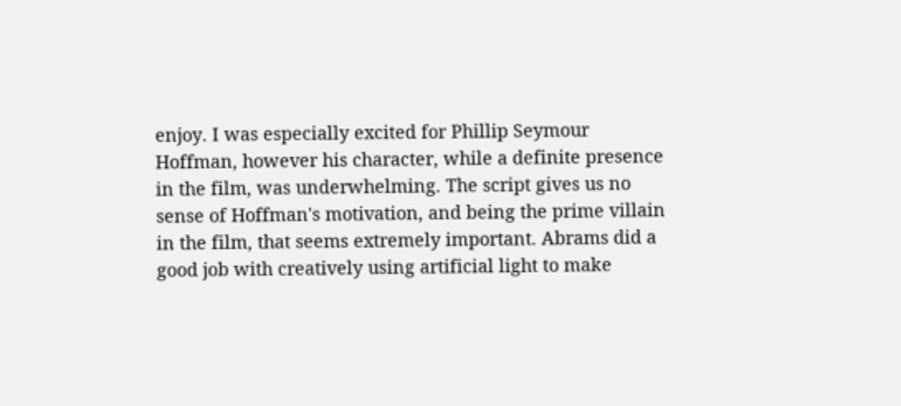enjoy. I was especially excited for Phillip Seymour Hoffman, however his character, while a definite presence in the film, was underwhelming. The script gives us no sense of Hoffman's motivation, and being the prime villain in the film, that seems extremely important. Abrams did a good job with creatively using artificial light to make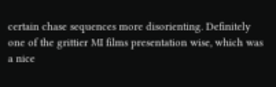certain chase sequences more disorienting. Definitely one of the grittier MI films presentation wise, which was a nice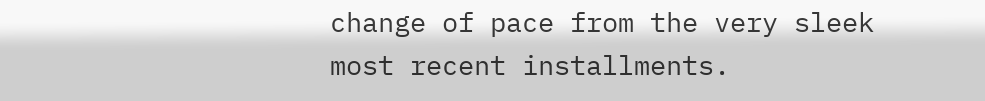change of pace from the very sleek most recent installments.